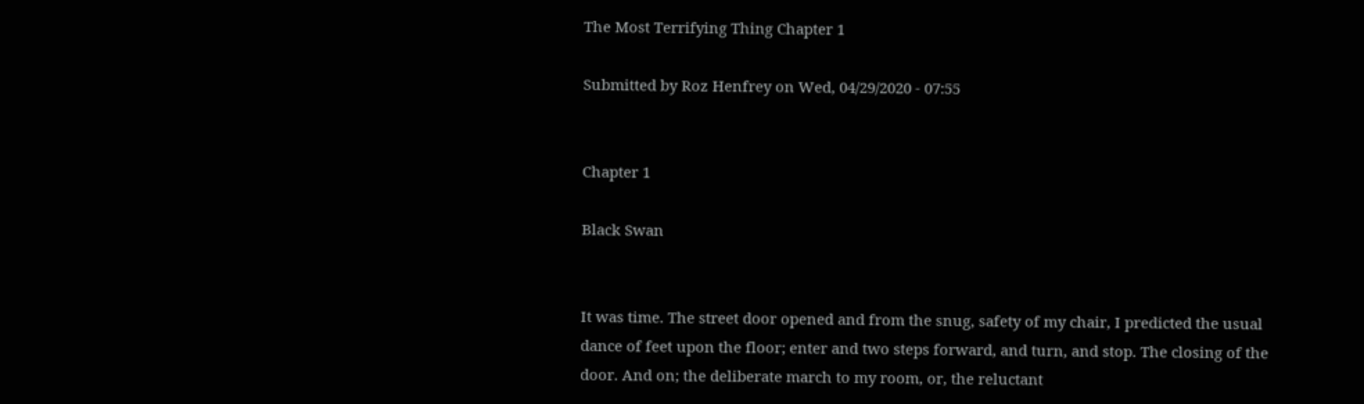The Most Terrifying Thing Chapter 1

Submitted by Roz Henfrey on Wed, 04/29/2020 - 07:55


Chapter 1

Black Swan


It was time. The street door opened and from the snug, safety of my chair, I predicted the usual dance of feet upon the floor; enter and two steps forward, and turn, and stop. The closing of the door. And on; the deliberate march to my room, or, the reluctant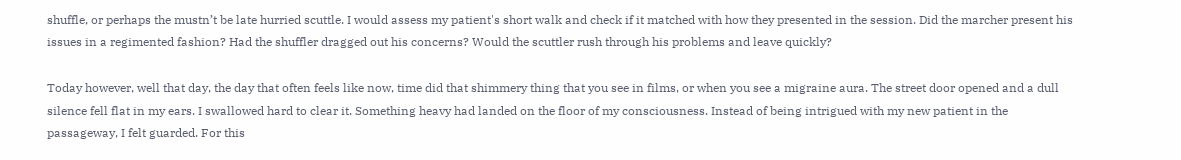shuffle, or perhaps the mustn’t be late hurried scuttle. I would assess my patient's short walk and check if it matched with how they presented in the session. Did the marcher present his issues in a regimented fashion? Had the shuffler dragged out his concerns? Would the scuttler rush through his problems and leave quickly?

Today however, well that day, the day that often feels like now, time did that shimmery thing that you see in films, or when you see a migraine aura. The street door opened and a dull silence fell flat in my ears. I swallowed hard to clear it. Something heavy had landed on the floor of my consciousness. Instead of being intrigued with my new patient in the passageway, I felt guarded. For this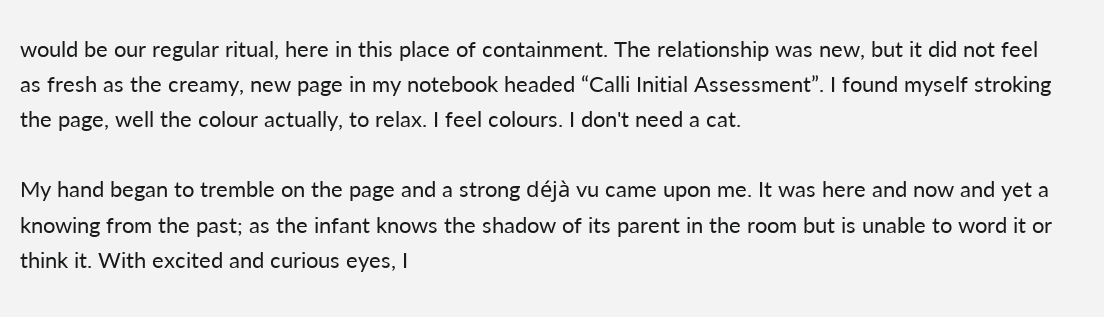would be our regular ritual, here in this place of containment. The relationship was new, but it did not feel as fresh as the creamy, new page in my notebook headed “Calli Initial Assessment”. I found myself stroking the page, well the colour actually, to relax. I feel colours. I don't need a cat.

My hand began to tremble on the page and a strong déjà vu came upon me. It was here and now and yet a knowing from the past; as the infant knows the shadow of its parent in the room but is unable to word it or think it. With excited and curious eyes, I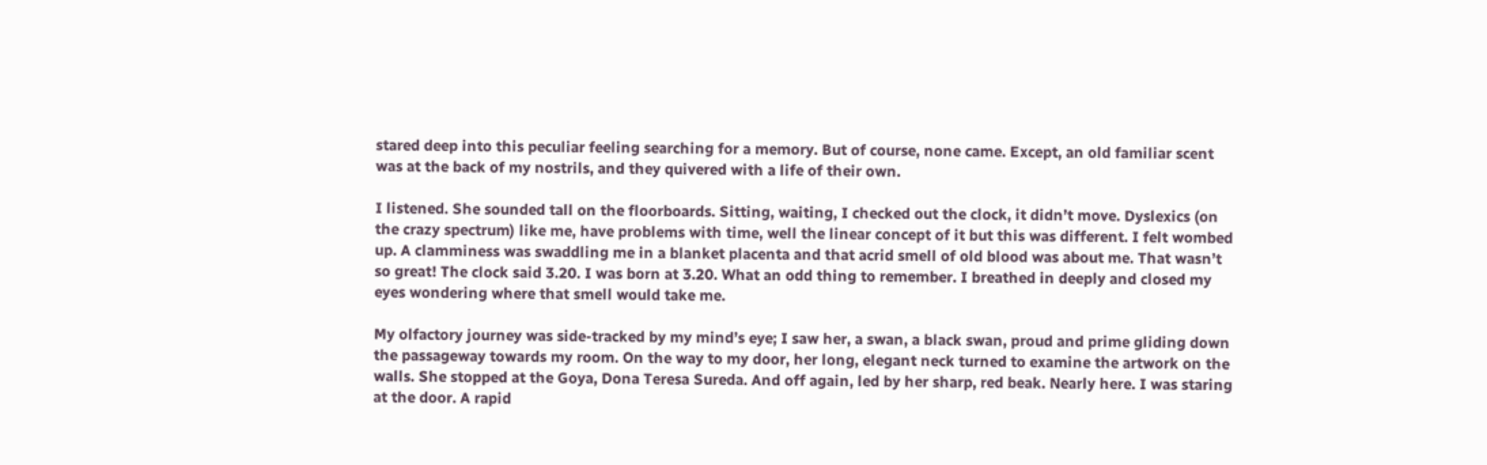stared deep into this peculiar feeling searching for a memory. But of course, none came. Except, an old familiar scent was at the back of my nostrils, and they quivered with a life of their own.

I listened. She sounded tall on the floorboards. Sitting, waiting, I checked out the clock, it didn’t move. Dyslexics (on the crazy spectrum) like me, have problems with time, well the linear concept of it but this was different. I felt wombed up. A clamminess was swaddling me in a blanket placenta and that acrid smell of old blood was about me. That wasn’t so great! The clock said 3.20. I was born at 3.20. What an odd thing to remember. I breathed in deeply and closed my eyes wondering where that smell would take me.

My olfactory journey was side-tracked by my mind’s eye; I saw her, a swan, a black swan, proud and prime gliding down the passageway towards my room. On the way to my door, her long, elegant neck turned to examine the artwork on the walls. She stopped at the Goya, Dona Teresa Sureda. And off again, led by her sharp, red beak. Nearly here. I was staring at the door. A rapid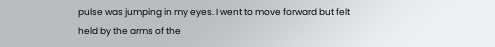pulse was jumping in my eyes. I went to move forward but felt held by the arms of the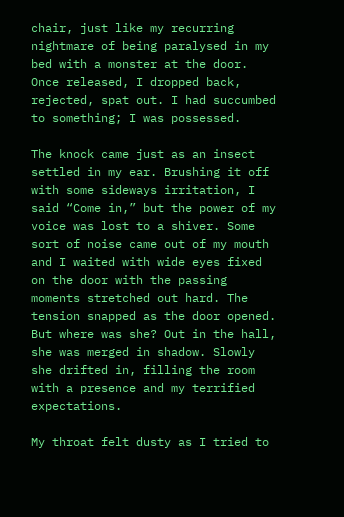chair, just like my recurring nightmare of being paralysed in my bed with a monster at the door. Once released, I dropped back, rejected, spat out. I had succumbed to something; I was possessed.

The knock came just as an insect settled in my ear. Brushing it off with some sideways irritation, I said “Come in,” but the power of my voice was lost to a shiver. Some sort of noise came out of my mouth and I waited with wide eyes fixed on the door with the passing moments stretched out hard. The tension snapped as the door opened. But where was she? Out in the hall, she was merged in shadow. Slowly she drifted in, filling the room with a presence and my terrified expectations.

My throat felt dusty as I tried to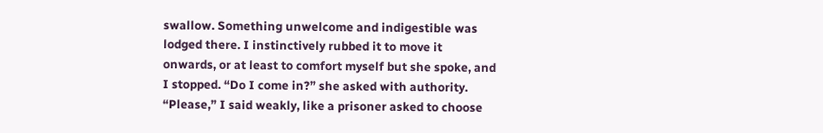swallow. Something unwelcome and indigestible was lodged there. I instinctively rubbed it to move it onwards, or at least to comfort myself but she spoke, and I stopped. “Do I come in?” she asked with authority. “Please,” I said weakly, like a prisoner asked to choose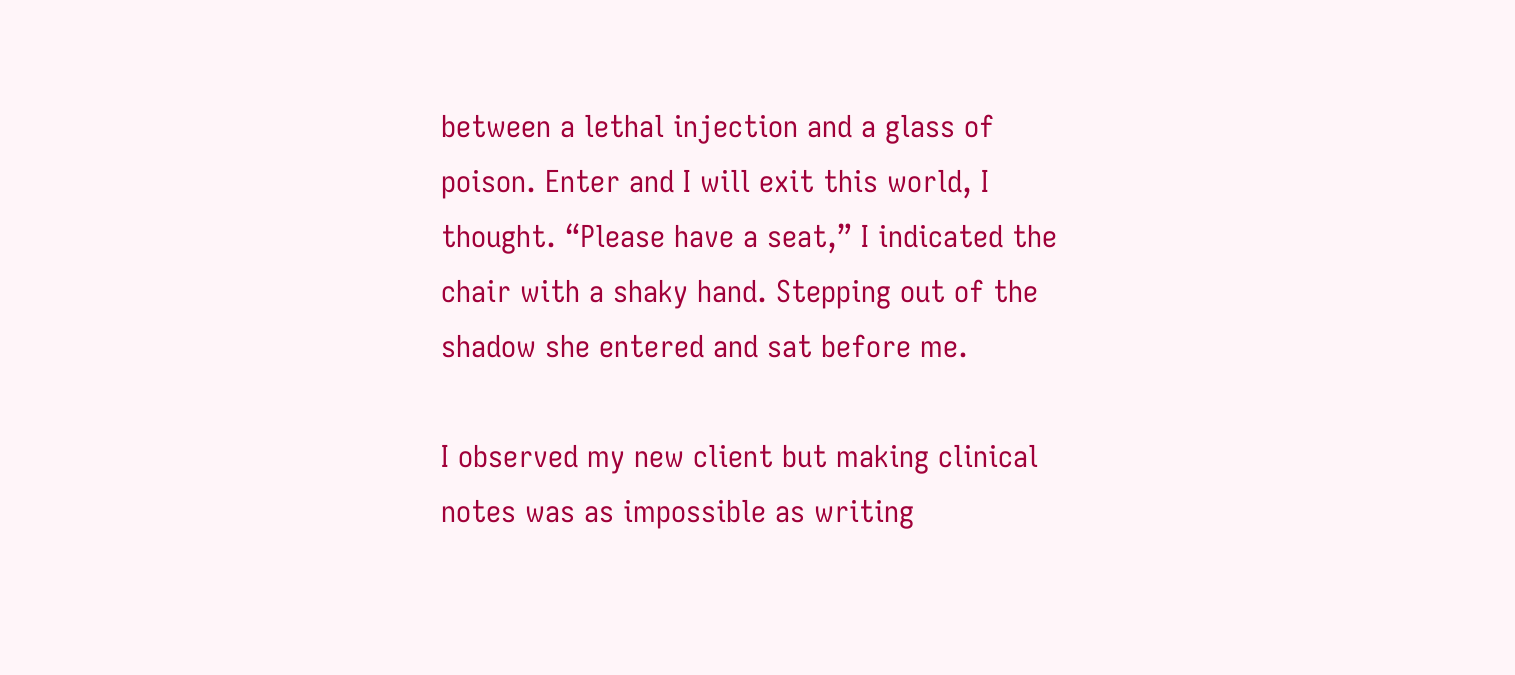between a lethal injection and a glass of poison. Enter and I will exit this world, I thought. “Please have a seat,” I indicated the chair with a shaky hand. Stepping out of the shadow she entered and sat before me.

I observed my new client but making clinical notes was as impossible as writing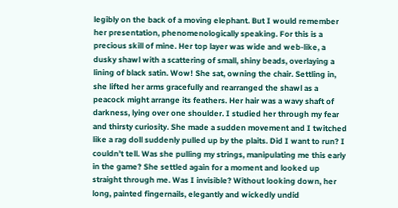legibly on the back of a moving elephant. But I would remember her presentation, phenomenologically speaking. For this is a precious skill of mine. Her top layer was wide and web-like, a dusky shawl with a scattering of small, shiny beads, overlaying a lining of black satin. Wow! She sat, owning the chair. Settling in, she lifted her arms gracefully and rearranged the shawl as a peacock might arrange its feathers. Her hair was a wavy shaft of darkness, lying over one shoulder. I studied her through my fear and thirsty curiosity. She made a sudden movement and I twitched like a rag doll suddenly pulled up by the plaits. Did I want to run? I couldn’t tell. Was she pulling my strings, manipulating me this early in the game? She settled again for a moment and looked up straight through me. Was I invisible? Without looking down, her long, painted fingernails, elegantly and wickedly undid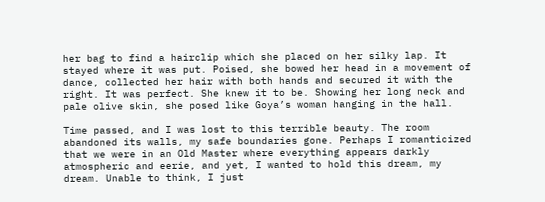her bag to find a hairclip which she placed on her silky lap. It stayed where it was put. Poised, she bowed her head in a movement of dance, collected her hair with both hands and secured it with the right. It was perfect. She knew it to be. Showing her long neck and pale olive skin, she posed like Goya’s woman hanging in the hall.

Time passed, and I was lost to this terrible beauty. The room abandoned its walls, my safe boundaries gone. Perhaps I romanticized that we were in an Old Master where everything appears darkly atmospheric and eerie, and yet, I wanted to hold this dream, my dream. Unable to think, I just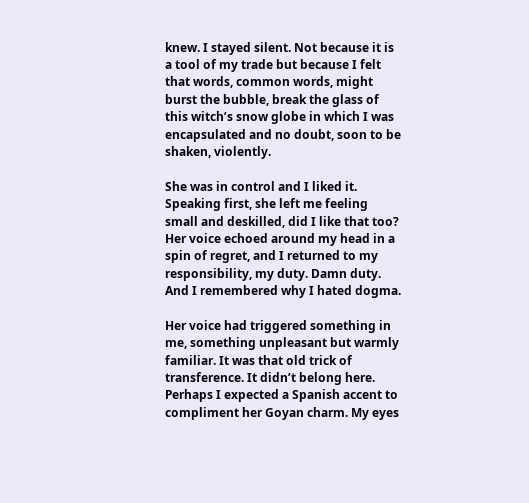knew. I stayed silent. Not because it is a tool of my trade but because I felt that words, common words, might burst the bubble, break the glass of this witch’s snow globe in which I was encapsulated and no doubt, soon to be shaken, violently.

She was in control and I liked it. Speaking first, she left me feeling small and deskilled, did I like that too? Her voice echoed around my head in a spin of regret, and I returned to my responsibility, my duty. Damn duty. And I remembered why I hated dogma.

Her voice had triggered something in me, something unpleasant but warmly familiar. It was that old trick of transference. It didn’t belong here. Perhaps I expected a Spanish accent to compliment her Goyan charm. My eyes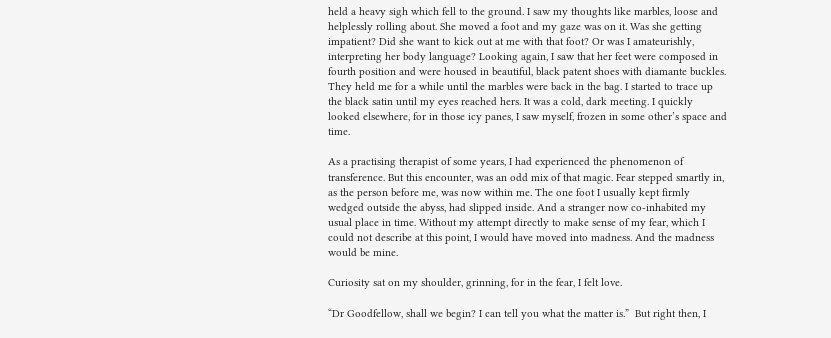held a heavy sigh which fell to the ground. I saw my thoughts like marbles, loose and helplessly rolling about. She moved a foot and my gaze was on it. Was she getting impatient? Did she want to kick out at me with that foot? Or was I amateurishly, interpreting her body language? Looking again, I saw that her feet were composed in fourth position and were housed in beautiful, black patent shoes with diamante buckles. They held me for a while until the marbles were back in the bag. I started to trace up the black satin until my eyes reached hers. It was a cold, dark meeting. I quickly looked elsewhere, for in those icy panes, I saw myself, frozen in some other’s space and time.

As a practising therapist of some years, I had experienced the phenomenon of transference. But this encounter, was an odd mix of that magic. Fear stepped smartly in, as the person before me, was now within me. The one foot I usually kept firmly wedged outside the abyss, had slipped inside. And a stranger now co-inhabited my usual place in time. Without my attempt directly to make sense of my fear, which I could not describe at this point, I would have moved into madness. And the madness would be mine.

Curiosity sat on my shoulder, grinning, for in the fear, I felt love.

“Dr Goodfellow, shall we begin? I can tell you what the matter is.”  But right then, I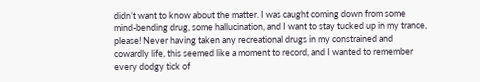didn’t want to know about the matter. I was caught coming down from some mind-bending drug, some hallucination, and I want to stay tucked up in my trance, please! Never having taken any recreational drugs in my constrained and cowardly life, this seemed like a moment to record, and I wanted to remember every dodgy tick of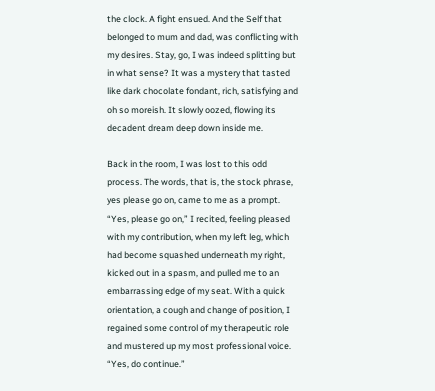the clock. A fight ensued. And the Self that belonged to mum and dad, was conflicting with my desires. Stay, go, I was indeed splitting but in what sense? It was a mystery that tasted like dark chocolate fondant, rich, satisfying and oh so moreish. It slowly oozed, flowing its decadent dream deep down inside me.

Back in the room, I was lost to this odd process. The words, that is, the stock phrase, yes please go on, came to me as a prompt. “Yes, please go on,” I recited, feeling pleased with my contribution, when my left leg, which had become squashed underneath my right, kicked out in a spasm, and pulled me to an embarrassing edge of my seat. With a quick orientation, a cough and change of position, I regained some control of my therapeutic role and mustered up my most professional voice. “Yes, do continue.”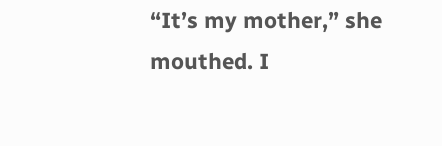“It’s my mother,” she mouthed. I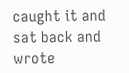caught it and sat back and wrote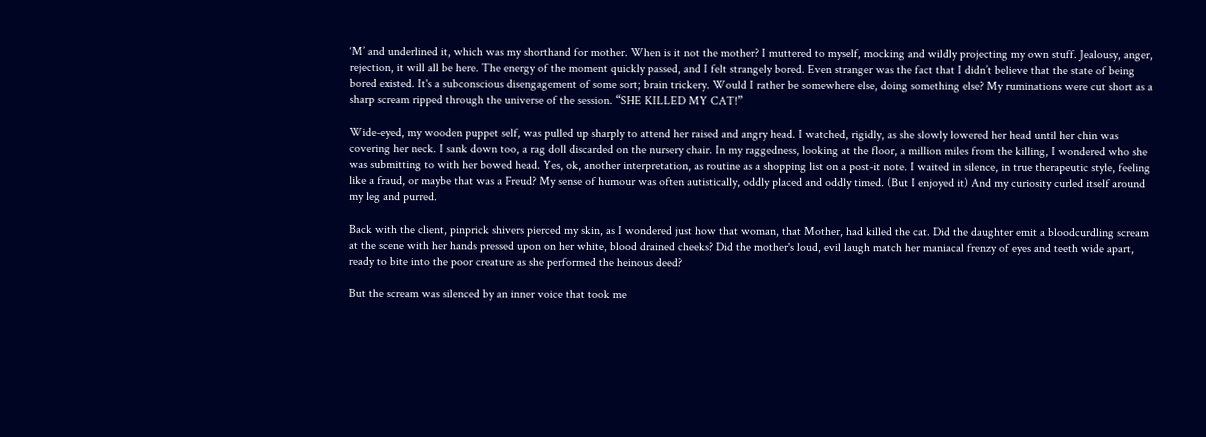‘M’ and underlined it, which was my shorthand for mother. When is it not the mother? I muttered to myself, mocking and wildly projecting my own stuff. Jealousy, anger, rejection, it will all be here. The energy of the moment quickly passed, and I felt strangely bored. Even stranger was the fact that I didn’t believe that the state of being bored existed. It's a subconscious disengagement of some sort; brain trickery. Would I rather be somewhere else, doing something else? My ruminations were cut short as a sharp scream ripped through the universe of the session. “SHE KILLED MY CAT!”

Wide-eyed, my wooden puppet self, was pulled up sharply to attend her raised and angry head. I watched, rigidly, as she slowly lowered her head until her chin was covering her neck. I sank down too, a rag doll discarded on the nursery chair. In my raggedness, looking at the floor, a million miles from the killing, I wondered who she was submitting to with her bowed head. Yes, ok, another interpretation, as routine as a shopping list on a post-it note. I waited in silence, in true therapeutic style, feeling like a fraud, or maybe that was a Freud? My sense of humour was often autistically, oddly placed and oddly timed. (But I enjoyed it) And my curiosity curled itself around my leg and purred.

Back with the client, pinprick shivers pierced my skin, as I wondered just how that woman, that Mother, had killed the cat. Did the daughter emit a bloodcurdling scream at the scene with her hands pressed upon on her white, blood drained cheeks? Did the mother's loud, evil laugh match her maniacal frenzy of eyes and teeth wide apart, ready to bite into the poor creature as she performed the heinous deed?

But the scream was silenced by an inner voice that took me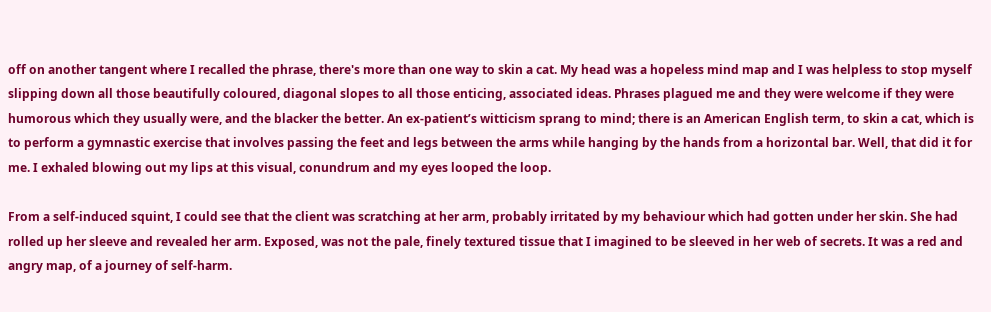off on another tangent where I recalled the phrase, there's more than one way to skin a cat. My head was a hopeless mind map and I was helpless to stop myself slipping down all those beautifully coloured, diagonal slopes to all those enticing, associated ideas. Phrases plagued me and they were welcome if they were humorous which they usually were, and the blacker the better. An ex-patient’s witticism sprang to mind; there is an American English term, to skin a cat, which is to perform a gymnastic exercise that involves passing the feet and legs between the arms while hanging by the hands from a horizontal bar. Well, that did it for me. I exhaled blowing out my lips at this visual, conundrum and my eyes looped the loop.

From a self-induced squint, I could see that the client was scratching at her arm, probably irritated by my behaviour which had gotten under her skin. She had rolled up her sleeve and revealed her arm. Exposed, was not the pale, finely textured tissue that I imagined to be sleeved in her web of secrets. It was a red and angry map, of a journey of self-harm.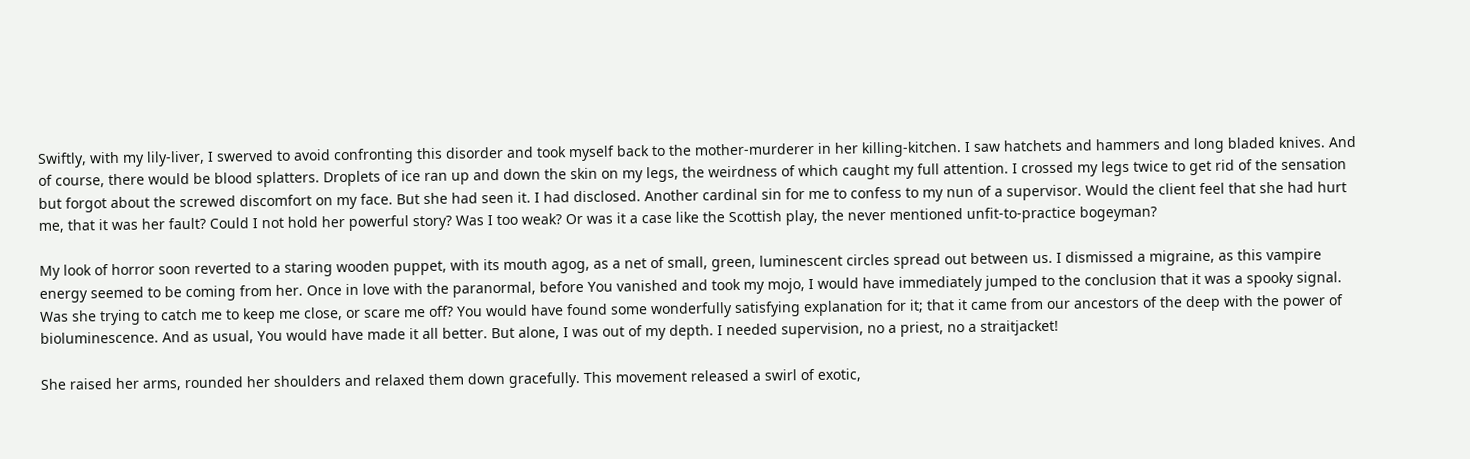Swiftly, with my lily-liver, I swerved to avoid confronting this disorder and took myself back to the mother-murderer in her killing-kitchen. I saw hatchets and hammers and long bladed knives. And of course, there would be blood splatters. Droplets of ice ran up and down the skin on my legs, the weirdness of which caught my full attention. I crossed my legs twice to get rid of the sensation but forgot about the screwed discomfort on my face. But she had seen it. I had disclosed. Another cardinal sin for me to confess to my nun of a supervisor. Would the client feel that she had hurt me, that it was her fault? Could I not hold her powerful story? Was I too weak? Or was it a case like the Scottish play, the never mentioned unfit-to-practice bogeyman?

My look of horror soon reverted to a staring wooden puppet, with its mouth agog, as a net of small, green, luminescent circles spread out between us. I dismissed a migraine, as this vampire energy seemed to be coming from her. Once in love with the paranormal, before You vanished and took my mojo, I would have immediately jumped to the conclusion that it was a spooky signal. Was she trying to catch me to keep me close, or scare me off? You would have found some wonderfully satisfying explanation for it; that it came from our ancestors of the deep with the power of bioluminescence. And as usual, You would have made it all better. But alone, I was out of my depth. I needed supervision, no a priest, no a straitjacket!

She raised her arms, rounded her shoulders and relaxed them down gracefully. This movement released a swirl of exotic,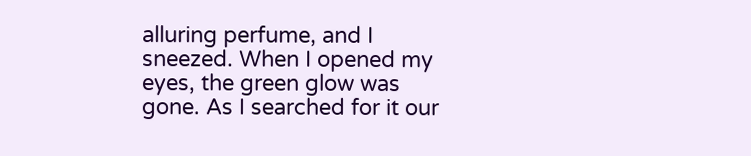alluring perfume, and I sneezed. When I opened my eyes, the green glow was gone. As I searched for it our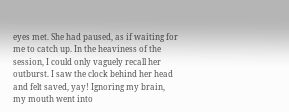eyes met. She had paused, as if waiting for me to catch up. In the heaviness of the session, I could only vaguely recall her outburst. I saw the clock behind her head and felt saved, yay! Ignoring my brain, my mouth went into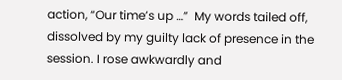action, “Our time’s up …”  My words tailed off, dissolved by my guilty lack of presence in the session. I rose awkwardly and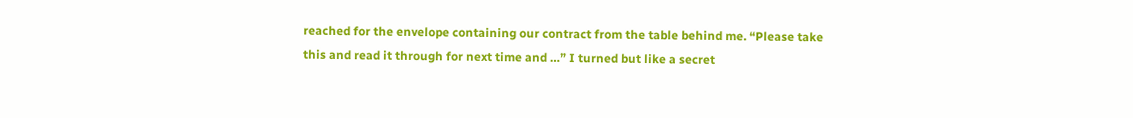reached for the envelope containing our contract from the table behind me. “Please take this and read it through for next time and …” I turned but like a secret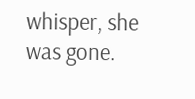whisper, she was gone.